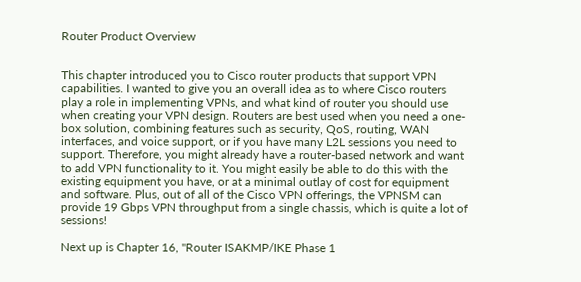Router Product Overview


This chapter introduced you to Cisco router products that support VPN capabilities. I wanted to give you an overall idea as to where Cisco routers play a role in implementing VPNs, and what kind of router you should use when creating your VPN design. Routers are best used when you need a one-box solution, combining features such as security, QoS, routing, WAN interfaces, and voice support, or if you have many L2L sessions you need to support. Therefore, you might already have a router-based network and want to add VPN functionality to it. You might easily be able to do this with the existing equipment you have, or at a minimal outlay of cost for equipment and software. Plus, out of all of the Cisco VPN offerings, the VPNSM can provide 19 Gbps VPN throughput from a single chassis, which is quite a lot of sessions!

Next up is Chapter 16, "Router ISAKMP/IKE Phase 1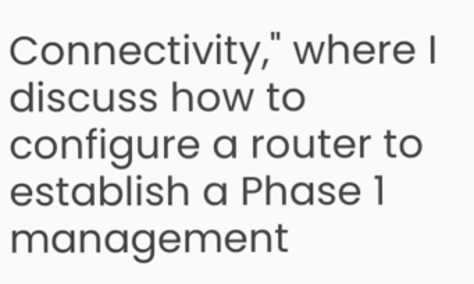Connectivity," where I discuss how to configure a router to establish a Phase 1 management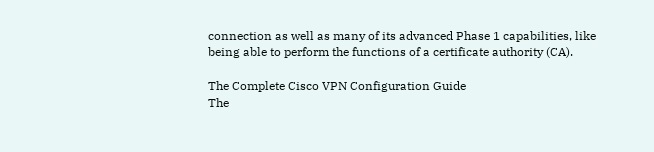connection as well as many of its advanced Phase 1 capabilities, like being able to perform the functions of a certificate authority (CA).

The Complete Cisco VPN Configuration Guide
The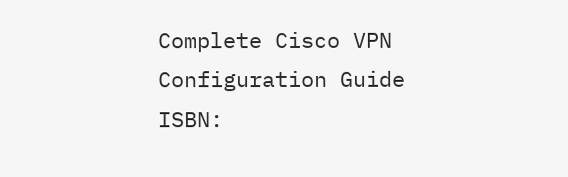Complete Cisco VPN Configuration Guide
ISBN: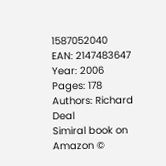1587052040
EAN: 2147483647
Year: 2006
Pages: 178
Authors: Richard Deal
Simiral book on Amazon ©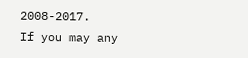2008-2017.
If you may any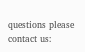questions please contact us: